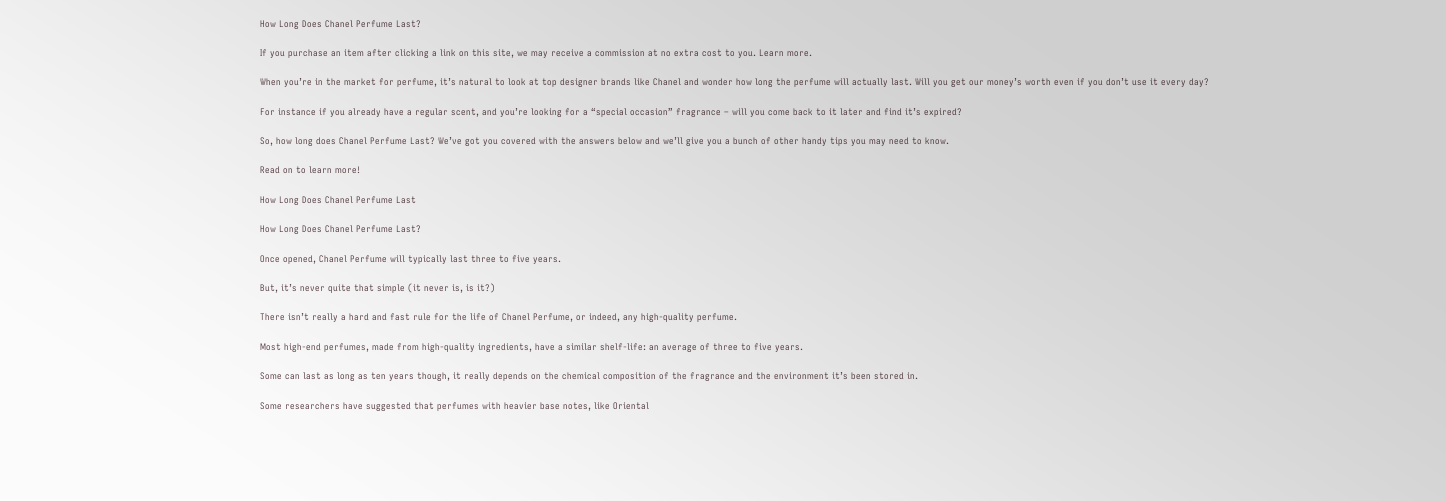How Long Does Chanel Perfume Last?

If you purchase an item after clicking a link on this site, we may receive a commission at no extra cost to you. Learn more.

When you’re in the market for perfume, it’s natural to look at top designer brands like Chanel and wonder how long the perfume will actually last. Will you get our money’s worth even if you don’t use it every day?

For instance if you already have a regular scent, and you’re looking for a “special occasion” fragrance – will you come back to it later and find it’s expired?

So, how long does Chanel Perfume Last? We’ve got you covered with the answers below and we’ll give you a bunch of other handy tips you may need to know.

Read on to learn more!

How Long Does Chanel Perfume Last

How Long Does Chanel Perfume Last?

Once opened, Chanel Perfume will typically last three to five years.

But, it’s never quite that simple (it never is, is it?)

There isn’t really a hard and fast rule for the life of Chanel Perfume, or indeed, any high-quality perfume.

Most high-end perfumes, made from high-quality ingredients, have a similar shelf-life: an average of three to five years.

Some can last as long as ten years though, it really depends on the chemical composition of the fragrance and the environment it’s been stored in.

Some researchers have suggested that perfumes with heavier base notes, like Oriental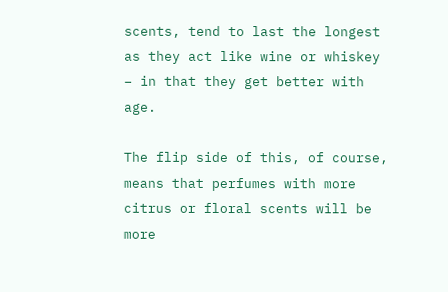scents, tend to last the longest as they act like wine or whiskey – in that they get better with age.

The flip side of this, of course, means that perfumes with more citrus or floral scents will be more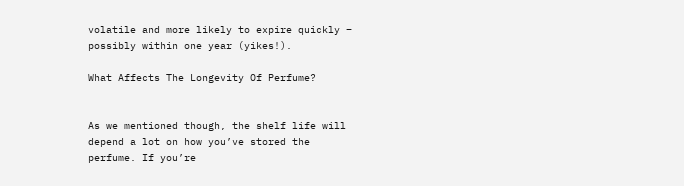volatile and more likely to expire quickly – possibly within one year (yikes!).

What Affects The Longevity Of Perfume?


As we mentioned though, the shelf life will depend a lot on how you’ve stored the perfume. If you’re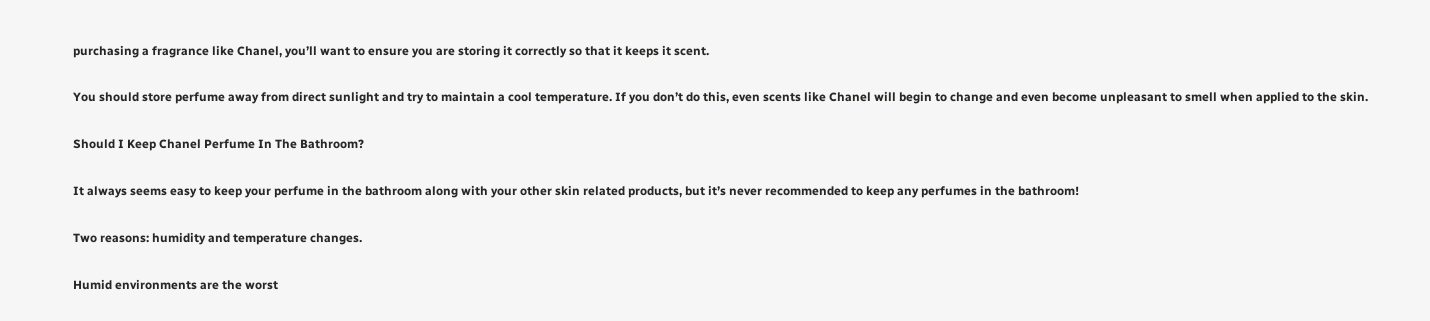purchasing a fragrance like Chanel, you’ll want to ensure you are storing it correctly so that it keeps it scent.

You should store perfume away from direct sunlight and try to maintain a cool temperature. If you don’t do this, even scents like Chanel will begin to change and even become unpleasant to smell when applied to the skin.

Should I Keep Chanel Perfume In The Bathroom?

It always seems easy to keep your perfume in the bathroom along with your other skin related products, but it’s never recommended to keep any perfumes in the bathroom!

Two reasons: humidity and temperature changes.

Humid environments are the worst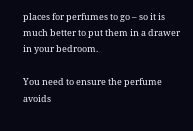places for perfumes to go – so it is much better to put them in a drawer in your bedroom.

You need to ensure the perfume avoids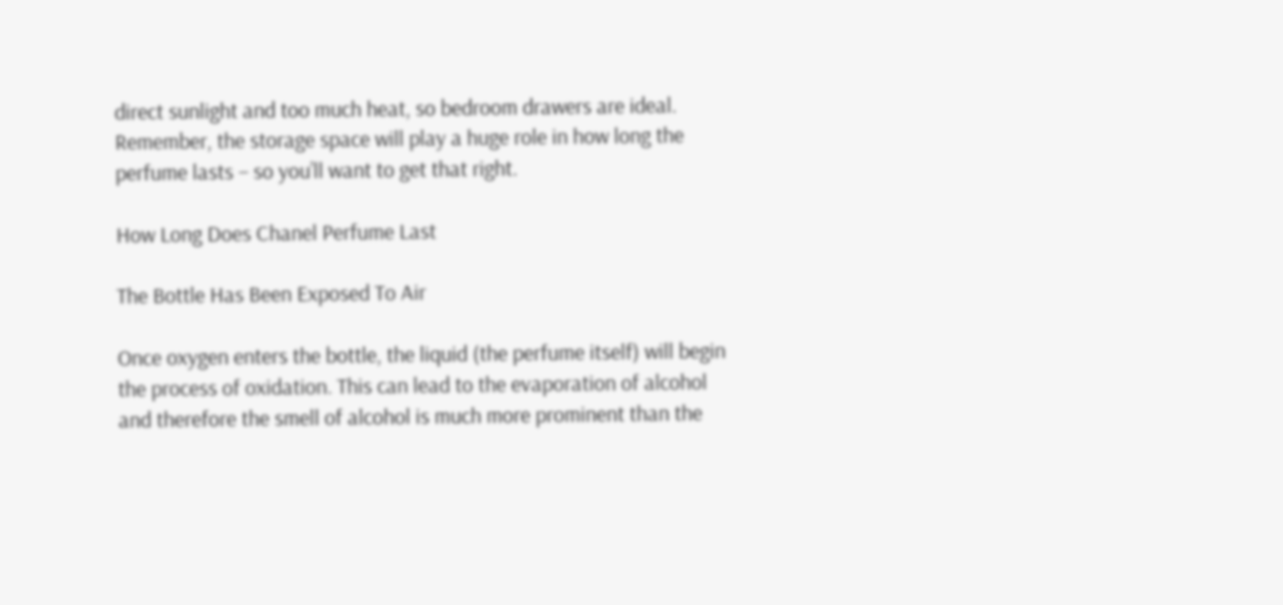direct sunlight and too much heat, so bedroom drawers are ideal. Remember, the storage space will play a huge role in how long the perfume lasts – so you’ll want to get that right.

How Long Does Chanel Perfume Last

The Bottle Has Been Exposed To Air

Once oxygen enters the bottle, the liquid (the perfume itself) will begin the process of oxidation. This can lead to the evaporation of alcohol and therefore the smell of alcohol is much more prominent than the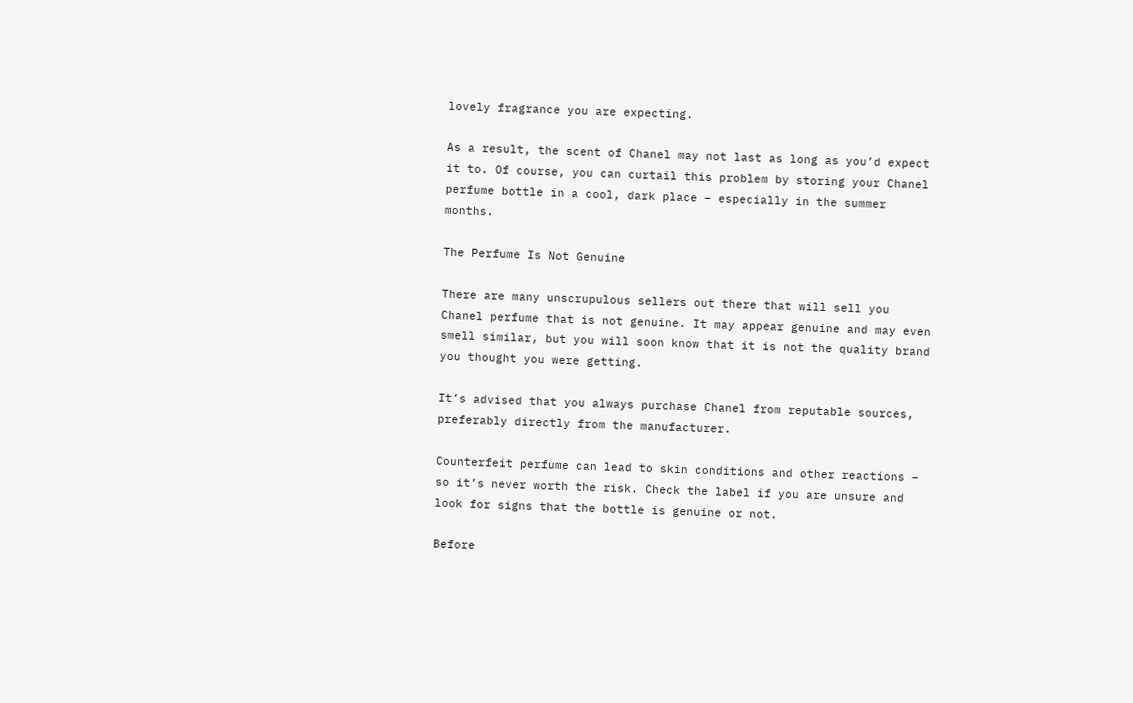lovely fragrance you are expecting.

As a result, the scent of Chanel may not last as long as you’d expect it to. Of course, you can curtail this problem by storing your Chanel perfume bottle in a cool, dark place – especially in the summer months.

The Perfume Is Not Genuine

There are many unscrupulous sellers out there that will sell you Chanel perfume that is not genuine. It may appear genuine and may even smell similar, but you will soon know that it is not the quality brand you thought you were getting.

It’s advised that you always purchase Chanel from reputable sources, preferably directly from the manufacturer.

Counterfeit perfume can lead to skin conditions and other reactions – so it’s never worth the risk. Check the label if you are unsure and look for signs that the bottle is genuine or not.

Before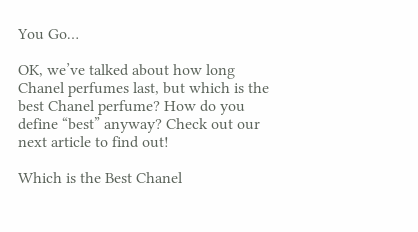You Go…

OK, we’ve talked about how long Chanel perfumes last, but which is the best Chanel perfume? How do you define “best” anyway? Check out our next article to find out!

Which is the Best Chanel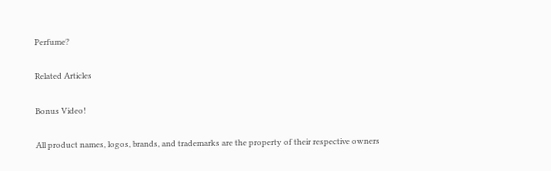Perfume?

Related Articles

Bonus Video!

All product names, logos, brands, and trademarks are the property of their respective owners